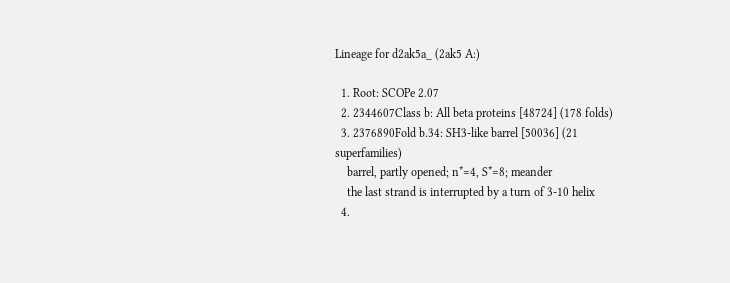Lineage for d2ak5a_ (2ak5 A:)

  1. Root: SCOPe 2.07
  2. 2344607Class b: All beta proteins [48724] (178 folds)
  3. 2376890Fold b.34: SH3-like barrel [50036] (21 superfamilies)
    barrel, partly opened; n*=4, S*=8; meander
    the last strand is interrupted by a turn of 3-10 helix
  4.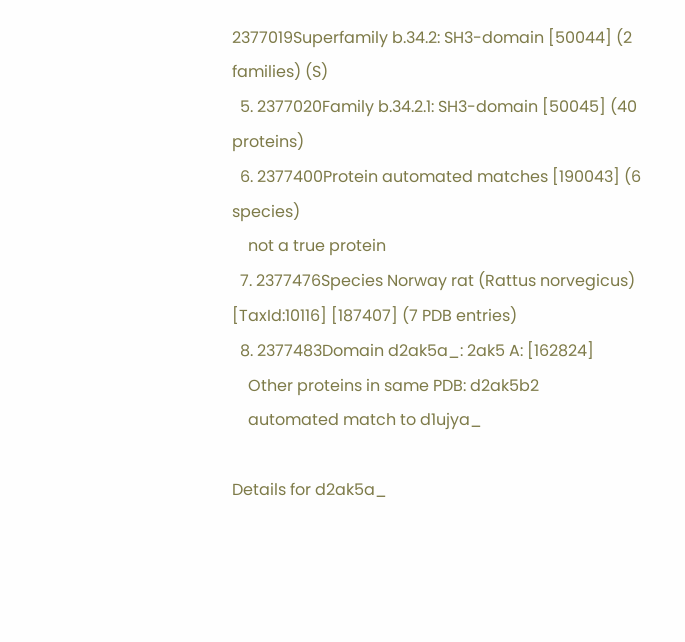2377019Superfamily b.34.2: SH3-domain [50044] (2 families) (S)
  5. 2377020Family b.34.2.1: SH3-domain [50045] (40 proteins)
  6. 2377400Protein automated matches [190043] (6 species)
    not a true protein
  7. 2377476Species Norway rat (Rattus norvegicus) [TaxId:10116] [187407] (7 PDB entries)
  8. 2377483Domain d2ak5a_: 2ak5 A: [162824]
    Other proteins in same PDB: d2ak5b2
    automated match to d1ujya_

Details for d2ak5a_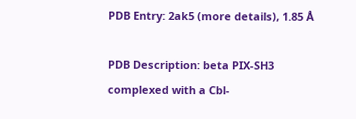PDB Entry: 2ak5 (more details), 1.85 Å

PDB Description: beta PIX-SH3 complexed with a Cbl-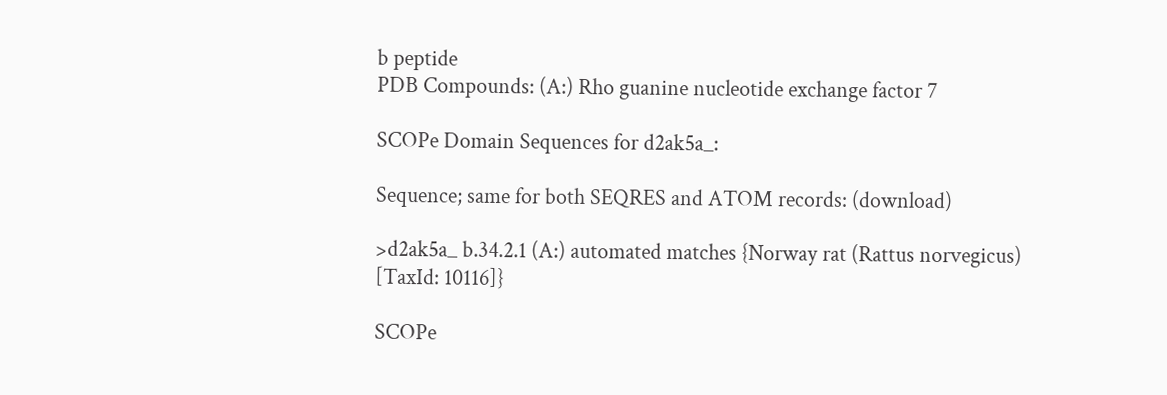b peptide
PDB Compounds: (A:) Rho guanine nucleotide exchange factor 7

SCOPe Domain Sequences for d2ak5a_:

Sequence; same for both SEQRES and ATOM records: (download)

>d2ak5a_ b.34.2.1 (A:) automated matches {Norway rat (Rattus norvegicus) [TaxId: 10116]}

SCOPe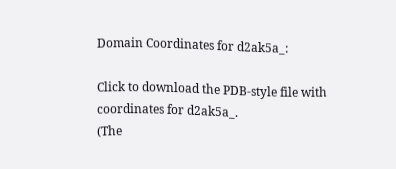Domain Coordinates for d2ak5a_:

Click to download the PDB-style file with coordinates for d2ak5a_.
(The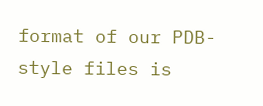format of our PDB-style files is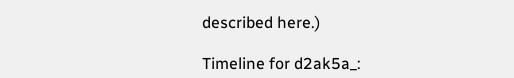described here.)

Timeline for d2ak5a_: